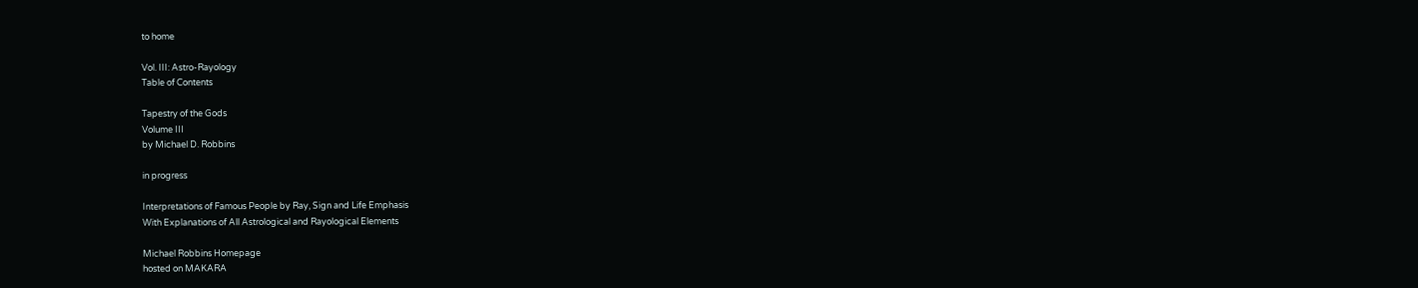to home

Vol. III: Astro-Rayology
Table of Contents

Tapestry of the Gods
Volume III
by Michael D. Robbins

in progress

Interpretations of Famous People by Ray, Sign and Life Emphasis
With Explanations of All Astrological and Rayological Elements

Michael Robbins Homepage
hosted on MAKARA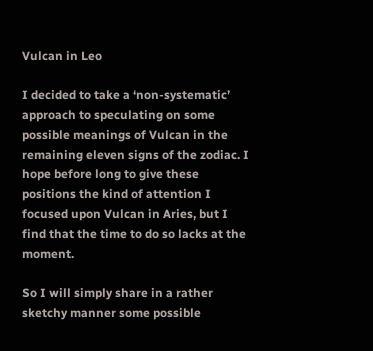Vulcan in Leo

I decided to take a ‘non-systematic’ approach to speculating on some possible meanings of Vulcan in the remaining eleven signs of the zodiac. I hope before long to give these positions the kind of attention I focused upon Vulcan in Aries, but I find that the time to do so lacks at the moment.

So I will simply share in a rather sketchy manner some possible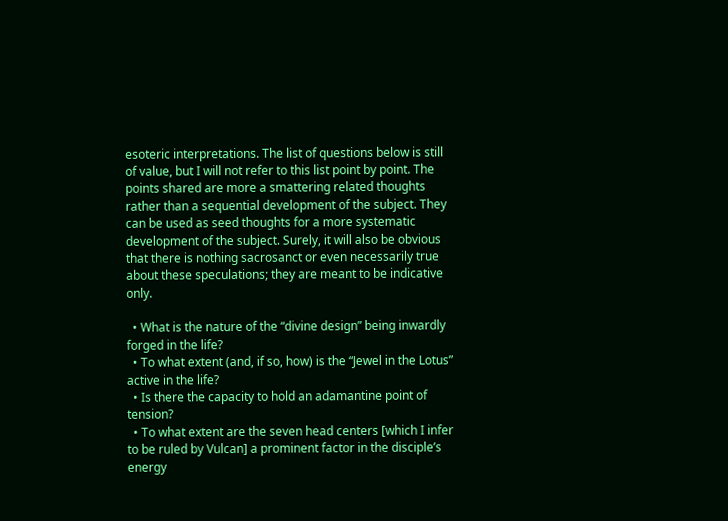esoteric interpretations. The list of questions below is still of value, but I will not refer to this list point by point. The points shared are more a smattering related thoughts rather than a sequential development of the subject. They can be used as seed thoughts for a more systematic development of the subject. Surely, it will also be obvious that there is nothing sacrosanct or even necessarily true about these speculations; they are meant to be indicative only.

  • What is the nature of the “divine design” being inwardly forged in the life?
  • To what extent (and, if so, how) is the “Jewel in the Lotus” active in the life?
  • Is there the capacity to hold an adamantine point of tension?
  • To what extent are the seven head centers [which I infer to be ruled by Vulcan] a prominent factor in the disciple’s energy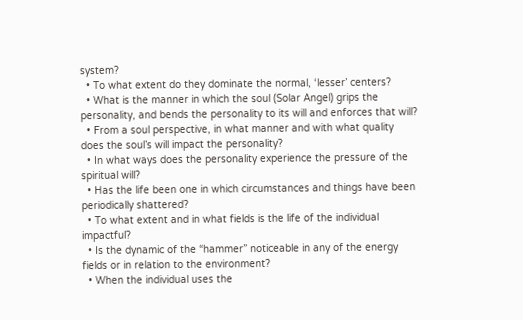system?
  • To what extent do they dominate the normal, ‘lesser’ centers?
  • What is the manner in which the soul (Solar Angel) grips the personality, and bends the personality to its will and enforces that will?
  • From a soul perspective, in what manner and with what quality does the soul’s will impact the personality?
  • In what ways does the personality experience the pressure of the spiritual will?
  • Has the life been one in which circumstances and things have been periodically shattered?
  • To what extent and in what fields is the life of the individual impactful?
  • Is the dynamic of the “hammer” noticeable in any of the energy fields or in relation to the environment?
  • When the individual uses the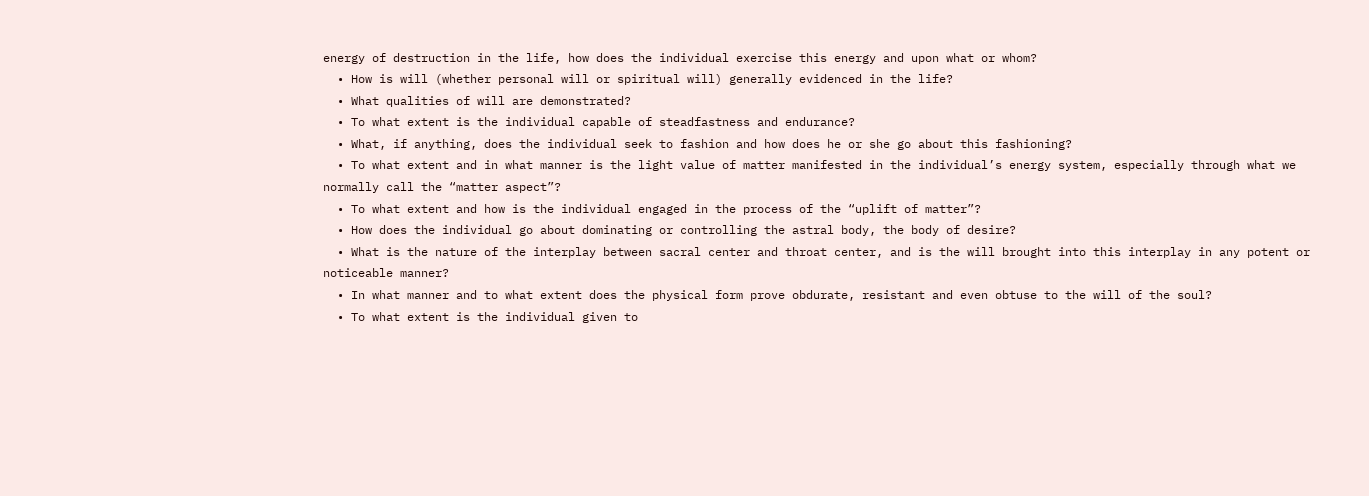energy of destruction in the life, how does the individual exercise this energy and upon what or whom?
  • How is will (whether personal will or spiritual will) generally evidenced in the life?
  • What qualities of will are demonstrated?
  • To what extent is the individual capable of steadfastness and endurance?
  • What, if anything, does the individual seek to fashion and how does he or she go about this fashioning?
  • To what extent and in what manner is the light value of matter manifested in the individual’s energy system, especially through what we normally call the “matter aspect”?
  • To what extent and how is the individual engaged in the process of the “uplift of matter”?
  • How does the individual go about dominating or controlling the astral body, the body of desire?
  • What is the nature of the interplay between sacral center and throat center, and is the will brought into this interplay in any potent or noticeable manner?
  • In what manner and to what extent does the physical form prove obdurate, resistant and even obtuse to the will of the soul?
  • To what extent is the individual given to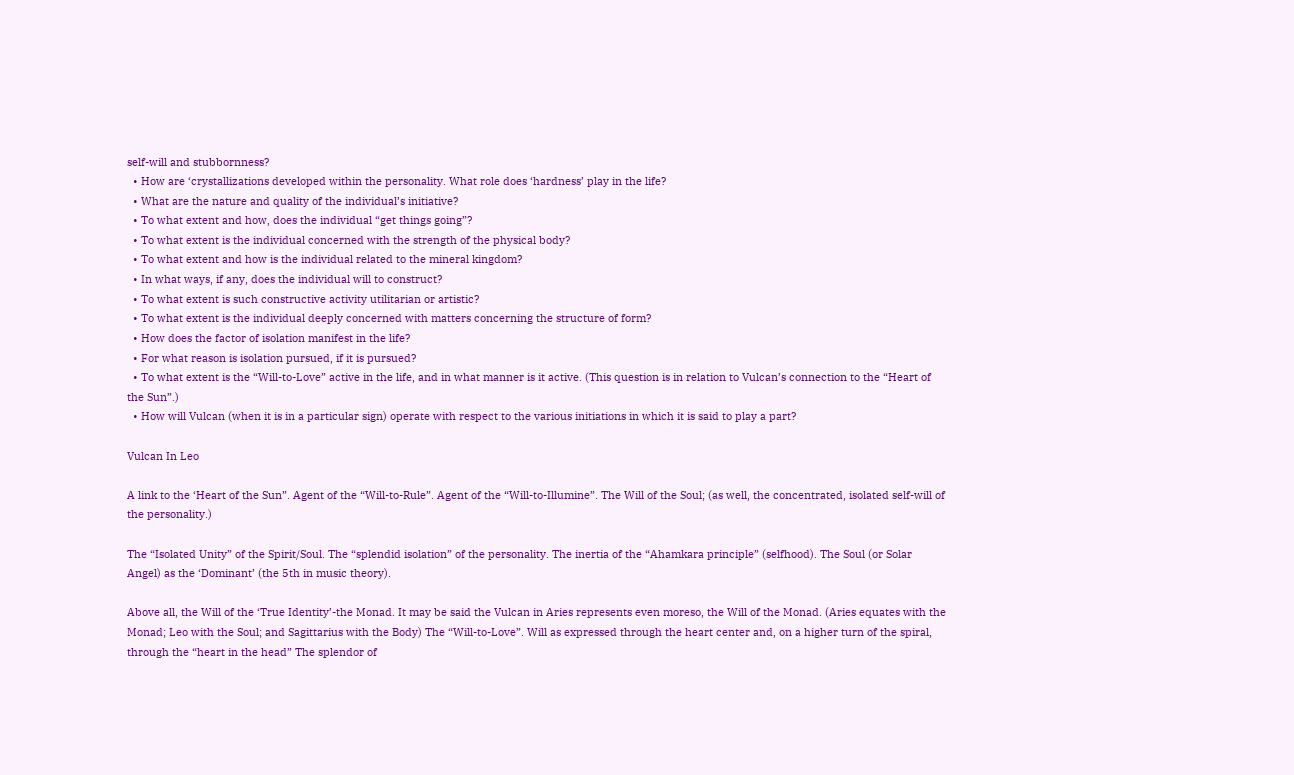self-will and stubbornness?
  • How are ‘crystallizations developed within the personality. What role does ‘hardness’ play in the life?
  • What are the nature and quality of the individual’s initiative?
  • To what extent and how, does the individual “get things going”?
  • To what extent is the individual concerned with the strength of the physical body?
  • To what extent and how is the individual related to the mineral kingdom?
  • In what ways, if any, does the individual will to construct?
  • To what extent is such constructive activity utilitarian or artistic?
  • To what extent is the individual deeply concerned with matters concerning the structure of form?
  • How does the factor of isolation manifest in the life?
  • For what reason is isolation pursued, if it is pursued?
  • To what extent is the “Will-to-Love” active in the life, and in what manner is it active. (This question is in relation to Vulcan’s connection to the “Heart of the Sun”.)
  • How will Vulcan (when it is in a particular sign) operate with respect to the various initiations in which it is said to play a part?

Vulcan In Leo

A link to the ‘Heart of the Sun”. Agent of the “Will-to-Rule”. Agent of the “Will-to-Illumine”. The Will of the Soul; (as well, the concentrated, isolated self-will of the personality.)

The “Isolated Unity” of the Spirit/Soul. The “splendid isolation” of the personality. The inertia of the “Ahamkara principle” (selfhood). The Soul (or Solar Angel) as the ‘Dominant’ (the 5th in music theory).

Above all, the Will of the ‘True Identity’-the Monad. It may be said the Vulcan in Aries represents even moreso, the Will of the Monad. (Aries equates with the Monad; Leo with the Soul; and Sagittarius with the Body) The “Will-to-Love”. Will as expressed through the heart center and, on a higher turn of the spiral, through the “heart in the head” The splendor of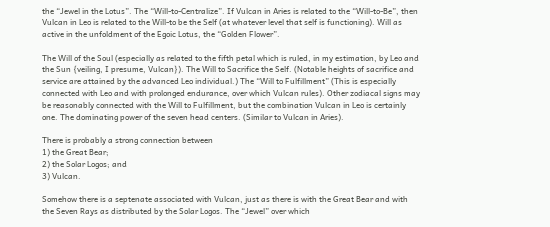the “Jewel in the Lotus”. The “Will-to-Centralize”. If Vulcan in Aries is related to the “Will-to-Be”, then Vulcan in Leo is related to the Will-to be the Self (at whatever level that self is functioning). Will as active in the unfoldment of the Egoic Lotus, the “Golden Flower”.

The Will of the Soul (especially as related to the fifth petal which is ruled, in my estimation, by Leo and the Sun {veiling, I presume, Vulcan}). The Will to Sacrifice the Self. (Notable heights of sacrifice and service are attained by the advanced Leo individual.) The “Will to Fulfillment” (This is especially connected with Leo and with prolonged endurance, over which Vulcan rules). Other zodiacal signs may be reasonably connected with the Will to Fulfillment, but the combination Vulcan in Leo is certainly one. The dominating power of the seven head centers. (Similar to Vulcan in Aries).

There is probably a strong connection between
1) the Great Bear;
2) the Solar Logos; and
3) Vulcan.

Somehow there is a septenate associated with Vulcan, just as there is with the Great Bear and with the Seven Rays as distributed by the Solar Logos. The “Jewel” over which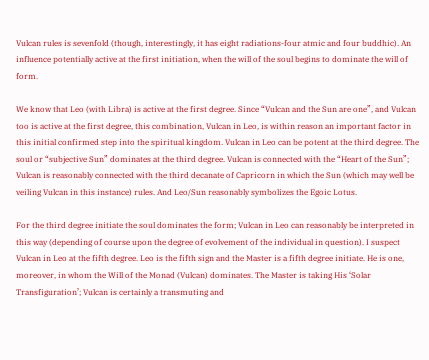Vulcan rules is sevenfold (though, interestingly, it has eight radiations-four atmic and four buddhic). An influence potentially active at the first initiation, when the will of the soul begins to dominate the will of form.

We know that Leo (with Libra) is active at the first degree. Since “Vulcan and the Sun are one”, and Vulcan too is active at the first degree, this combination, Vulcan in Leo, is within reason an important factor in this initial confirmed step into the spiritual kingdom. Vulcan in Leo can be potent at the third degree. The soul or “subjective Sun” dominates at the third degree. Vulcan is connected with the “Heart of the Sun”; Vulcan is reasonably connected with the third decanate of Capricorn in which the Sun (which may well be veiling Vulcan in this instance) rules. And Leo/Sun reasonably symbolizes the Egoic Lotus.

For the third degree initiate the soul dominates the form; Vulcan in Leo can reasonably be interpreted in this way (depending of course upon the degree of evolvement of the individual in question). I suspect Vulcan in Leo at the fifth degree. Leo is the fifth sign and the Master is a fifth degree initiate. He is one, moreover, in whom the Will of the Monad (Vulcan) dominates. The Master is taking His ‘Solar Transfiguration’; Vulcan is certainly a transmuting and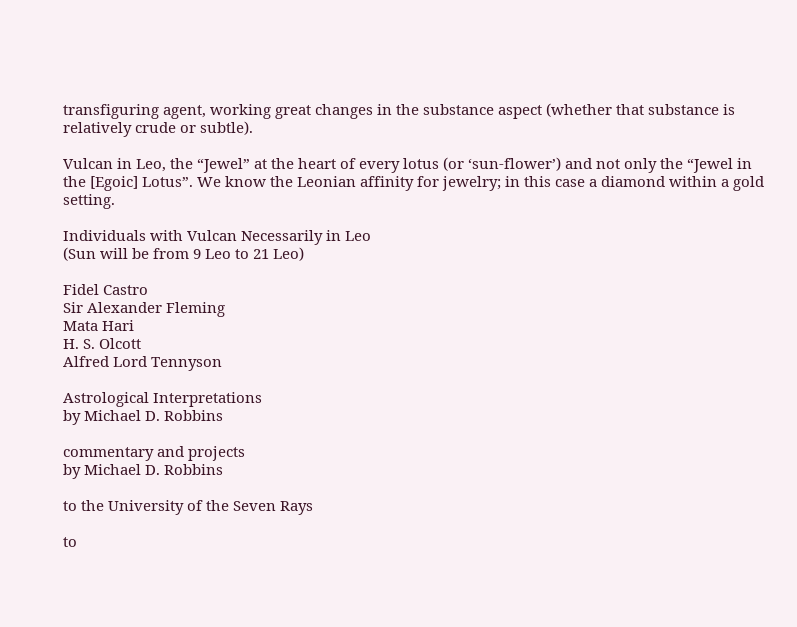transfiguring agent, working great changes in the substance aspect (whether that substance is relatively crude or subtle).

Vulcan in Leo, the “Jewel” at the heart of every lotus (or ‘sun-flower’) and not only the “Jewel in the [Egoic] Lotus”. We know the Leonian affinity for jewelry; in this case a diamond within a gold setting.

Individuals with Vulcan Necessarily in Leo
(Sun will be from 9 Leo to 21 Leo)

Fidel Castro
Sir Alexander Fleming
Mata Hari
H. S. Olcott
Alfred Lord Tennyson

Astrological Interpretations
by Michael D. Robbins

commentary and projects
by Michael D. Robbins

to the University of the Seven Rays

to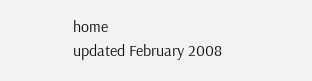home
updated February 2008